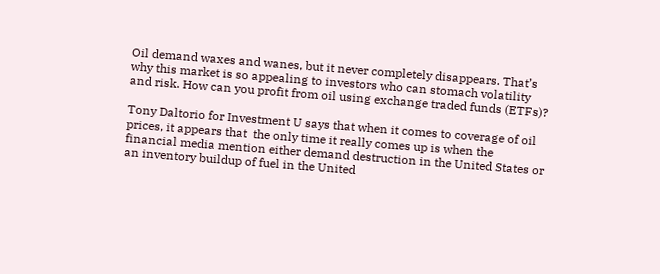Oil demand waxes and wanes, but it never completely disappears. That’s why this market is so appealing to investors who can stomach volatility and risk. How can you profit from oil using exchange traded funds (ETFs)?

Tony Daltorio for Investment U says that when it comes to coverage of oil prices, it appears that  the only time it really comes up is when the financial media mention either demand destruction in the United States or an inventory buildup of fuel in the United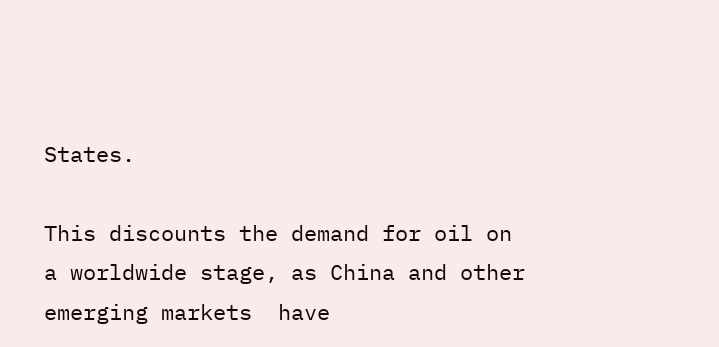States.

This discounts the demand for oil on a worldwide stage, as China and other emerging markets  have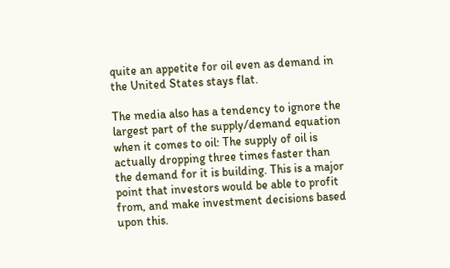quite an appetite for oil even as demand in the United States stays flat.

The media also has a tendency to ignore the largest part of the supply/demand equation when it comes to oil: The supply of oil is actually dropping three times faster than the demand for it is building. This is a major point that investors would be able to profit from, and make investment decisions based upon this.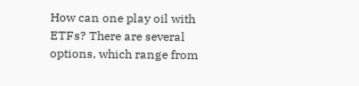How can one play oil with ETFs? There are several options, which range from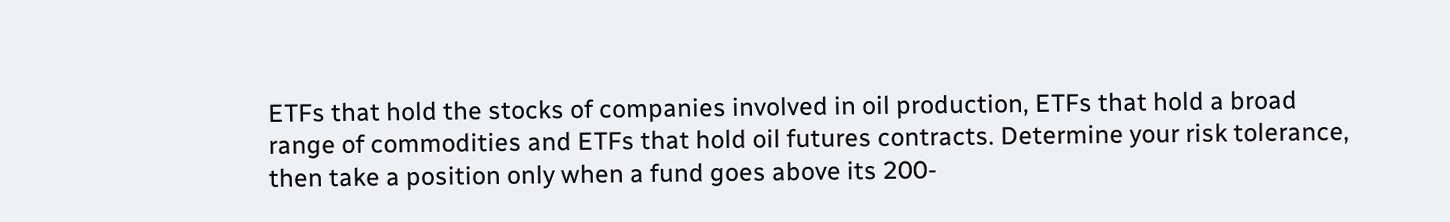ETFs that hold the stocks of companies involved in oil production, ETFs that hold a broad range of commodities and ETFs that hold oil futures contracts. Determine your risk tolerance, then take a position only when a fund goes above its 200-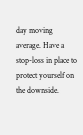day moving average. Have a stop-loss in place to protect yourself on the downside.